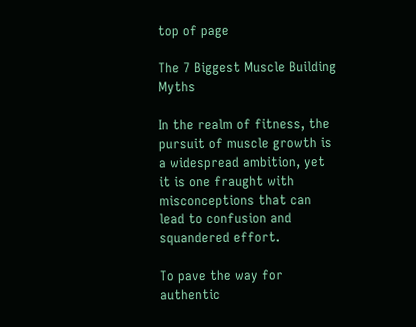top of page

The 7 Biggest Muscle Building Myths

In the realm of fitness, the pursuit of muscle growth is a widespread ambition, yet it is one fraught with misconceptions that can lead to confusion and squandered effort.

To pave the way for authentic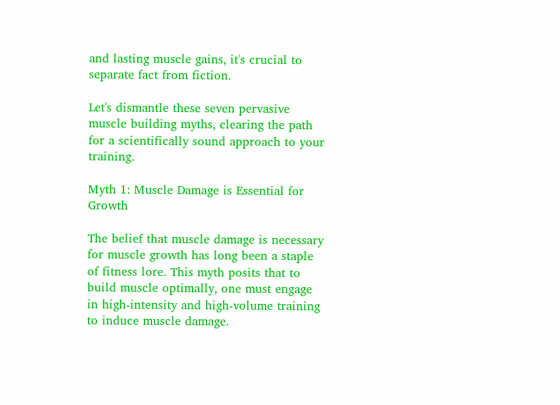and lasting muscle gains, it's crucial to separate fact from fiction.

Let's dismantle these seven pervasive muscle building myths, clearing the path for a scientifically sound approach to your training.

Myth 1: Muscle Damage is Essential for Growth

The belief that muscle damage is necessary for muscle growth has long been a staple of fitness lore. This myth posits that to build muscle optimally, one must engage in high-intensity and high-volume training to induce muscle damage.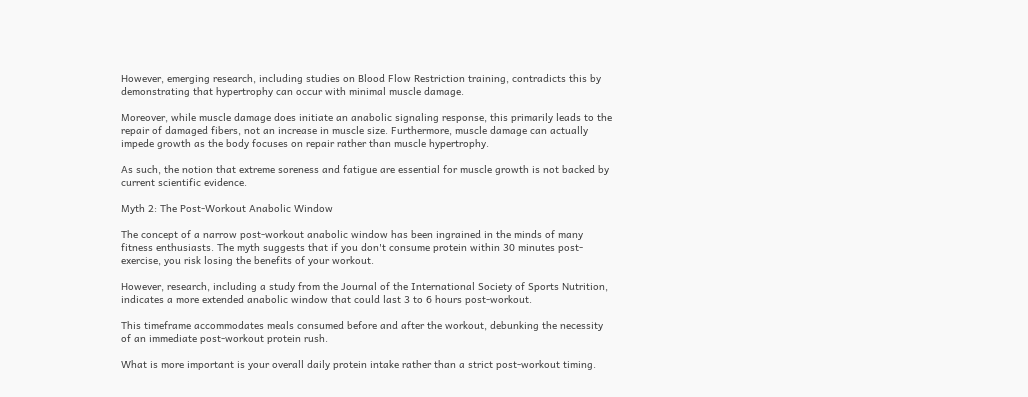However, emerging research, including studies on Blood Flow Restriction training, contradicts this by demonstrating that hypertrophy can occur with minimal muscle damage.

Moreover, while muscle damage does initiate an anabolic signaling response, this primarily leads to the repair of damaged fibers, not an increase in muscle size. Furthermore, muscle damage can actually impede growth as the body focuses on repair rather than muscle hypertrophy.

As such, the notion that extreme soreness and fatigue are essential for muscle growth is not backed by current scientific evidence.

Myth 2: The Post-Workout Anabolic Window

The concept of a narrow post-workout anabolic window has been ingrained in the minds of many fitness enthusiasts. The myth suggests that if you don't consume protein within 30 minutes post-exercise, you risk losing the benefits of your workout.

However, research, including a study from the Journal of the International Society of Sports Nutrition, indicates a more extended anabolic window that could last 3 to 6 hours post-workout.

This timeframe accommodates meals consumed before and after the workout, debunking the necessity of an immediate post-workout protein rush.

What is more important is your overall daily protein intake rather than a strict post-workout timing.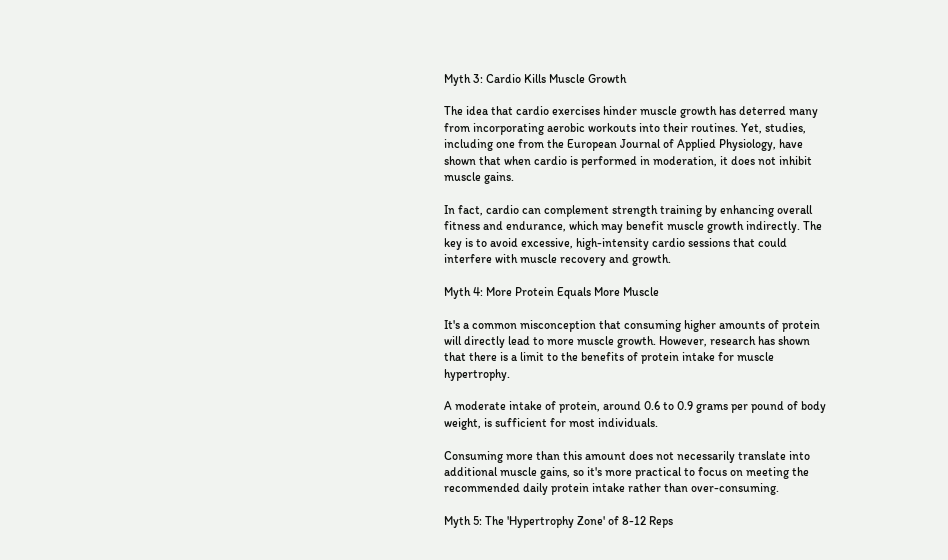Myth 3: Cardio Kills Muscle Growth

The idea that cardio exercises hinder muscle growth has deterred many from incorporating aerobic workouts into their routines. Yet, studies, including one from the European Journal of Applied Physiology, have shown that when cardio is performed in moderation, it does not inhibit muscle gains.

In fact, cardio can complement strength training by enhancing overall fitness and endurance, which may benefit muscle growth indirectly. The key is to avoid excessive, high-intensity cardio sessions that could interfere with muscle recovery and growth.

Myth 4: More Protein Equals More Muscle

It's a common misconception that consuming higher amounts of protein will directly lead to more muscle growth. However, research has shown that there is a limit to the benefits of protein intake for muscle hypertrophy.

A moderate intake of protein, around 0.6 to 0.9 grams per pound of body weight, is sufficient for most individuals.

Consuming more than this amount does not necessarily translate into additional muscle gains, so it's more practical to focus on meeting the recommended daily protein intake rather than over-consuming.

Myth 5: The 'Hypertrophy Zone' of 8-12 Reps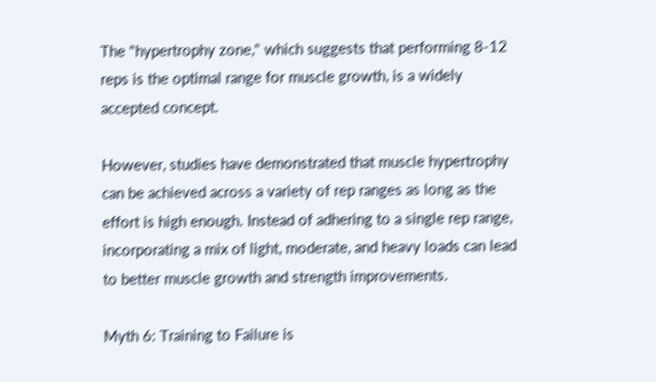The "hypertrophy zone," which suggests that performing 8-12 reps is the optimal range for muscle growth, is a widely accepted concept.

However, studies have demonstrated that muscle hypertrophy can be achieved across a variety of rep ranges as long as the effort is high enough. Instead of adhering to a single rep range, incorporating a mix of light, moderate, and heavy loads can lead to better muscle growth and strength improvements.

Myth 6: Training to Failure is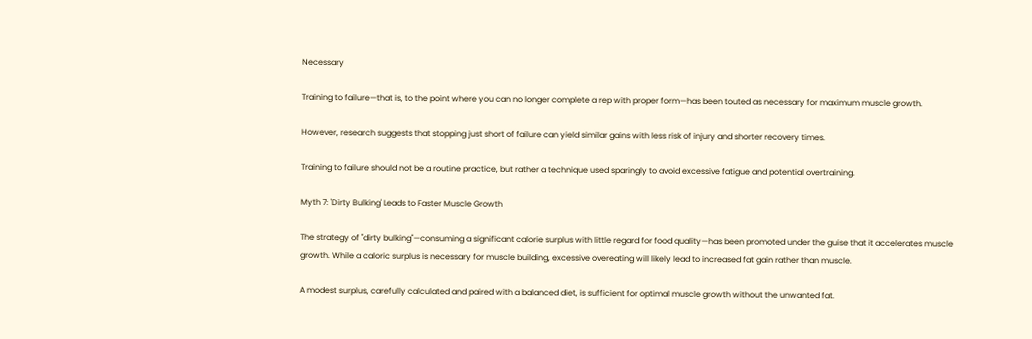Necessary

Training to failure—that is, to the point where you can no longer complete a rep with proper form—has been touted as necessary for maximum muscle growth.

However, research suggests that stopping just short of failure can yield similar gains with less risk of injury and shorter recovery times.

Training to failure should not be a routine practice, but rather a technique used sparingly to avoid excessive fatigue and potential overtraining.

Myth 7: 'Dirty Bulking' Leads to Faster Muscle Growth

The strategy of "dirty bulking"—consuming a significant calorie surplus with little regard for food quality—has been promoted under the guise that it accelerates muscle growth. While a caloric surplus is necessary for muscle building, excessive overeating will likely lead to increased fat gain rather than muscle.

A modest surplus, carefully calculated and paired with a balanced diet, is sufficient for optimal muscle growth without the unwanted fat.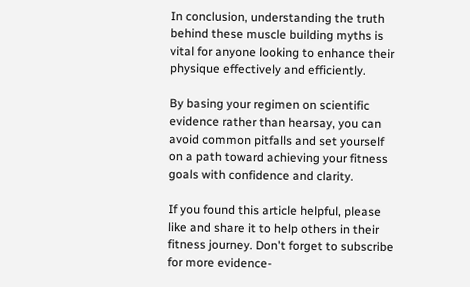In conclusion, understanding the truth behind these muscle building myths is vital for anyone looking to enhance their physique effectively and efficiently.

By basing your regimen on scientific evidence rather than hearsay, you can avoid common pitfalls and set yourself on a path toward achieving your fitness goals with confidence and clarity.

If you found this article helpful, please like and share it to help others in their fitness journey. Don't forget to subscribe for more evidence-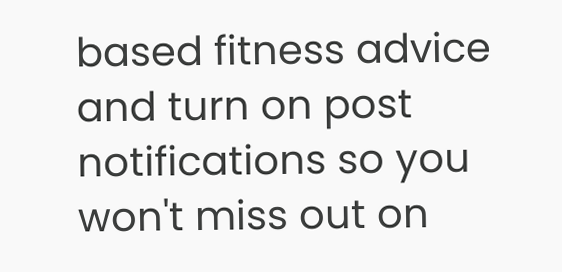based fitness advice and turn on post notifications so you won't miss out on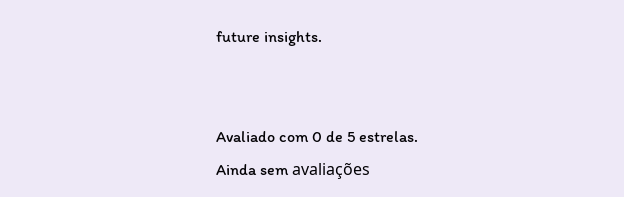future insights.


Avaliado com 0 de 5 estrelas.
Ainda sem avaliações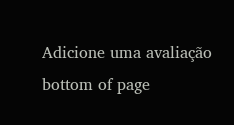Adicione uma avaliação
bottom of page